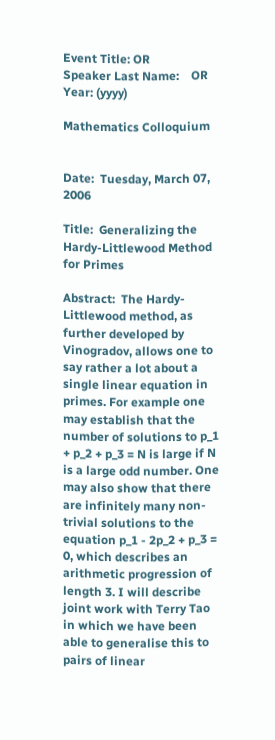Event Title: OR
Speaker Last Name:    OR
Year: (yyyy)

Mathematics Colloquium


Date:  Tuesday, March 07, 2006

Title:  Generalizing the Hardy-Littlewood Method for Primes

Abstract:  The Hardy-Littlewood method, as further developed by Vinogradov, allows one to say rather a lot about a single linear equation in primes. For example one may establish that the number of solutions to p_1 + p_2 + p_3 = N is large if N is a large odd number. One may also show that there are infinitely many non-trivial solutions to the equation p_1 - 2p_2 + p_3 = 0, which describes an arithmetic progression of length 3. I will describe joint work with Terry Tao in which we have been able to generalise this to pairs of linear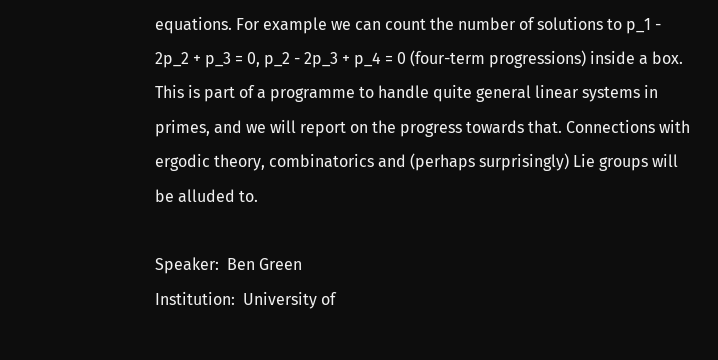equations. For example we can count the number of solutions to p_1 - 2p_2 + p_3 = 0, p_2 - 2p_3 + p_4 = 0 (four-term progressions) inside a box. This is part of a programme to handle quite general linear systems in primes, and we will report on the progress towards that. Connections with ergodic theory, combinatorics and (perhaps surprisingly) Lie groups will be alluded to.

Speaker:  Ben Green
Institution:  University of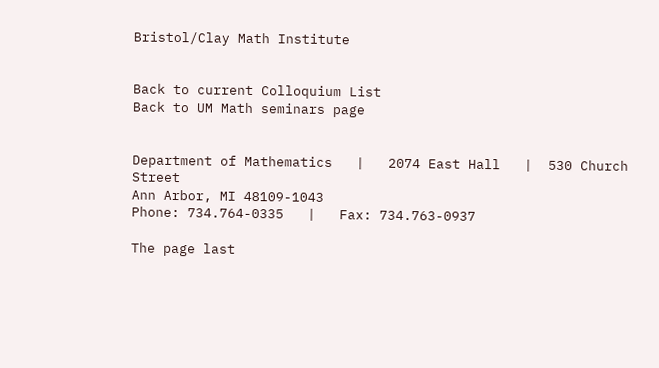Bristol/Clay Math Institute


Back to current Colloquium List
Back to UM Math seminars page


Department of Mathematics   |   2074 East Hall   |  530 Church Street
Ann Arbor, MI 48109-1043
Phone: 734.764-0335   |   Fax: 734.763-0937

The page last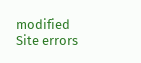modified
Site errors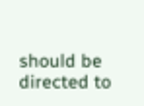should be directed to